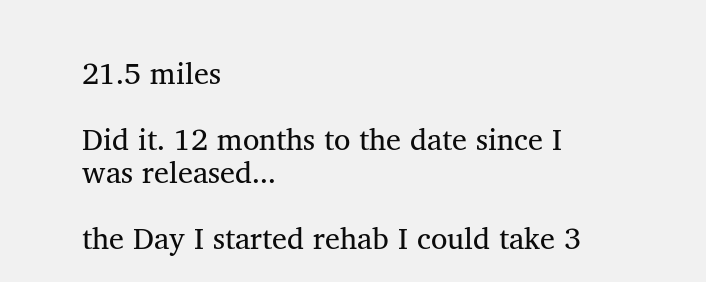21.5 miles

Did it. 12 months to the date since I was released...

the Day I started rehab I could take 3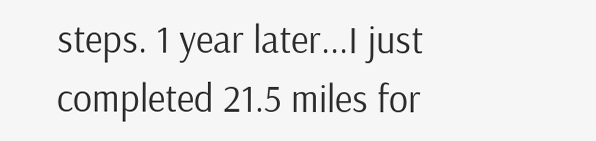steps. 1 year later...I just completed 21.5 miles for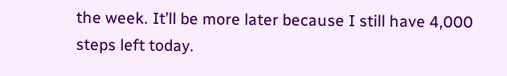the week. It’ll be more later because I still have 4,000 steps left today.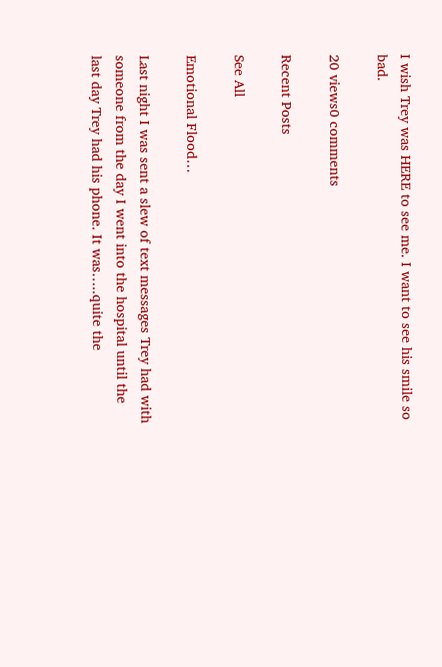I wish Trey was HERE to see me. I want to see his smile so bad.

20 views0 comments

Recent Posts

See All

Emotional Flood…

Last night I was sent a slew of text messages Trey had with someone from the day I went into the hospital until the last day Trey had his phone. It was…..quite the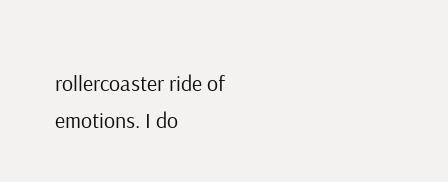rollercoaster ride of emotions. I do